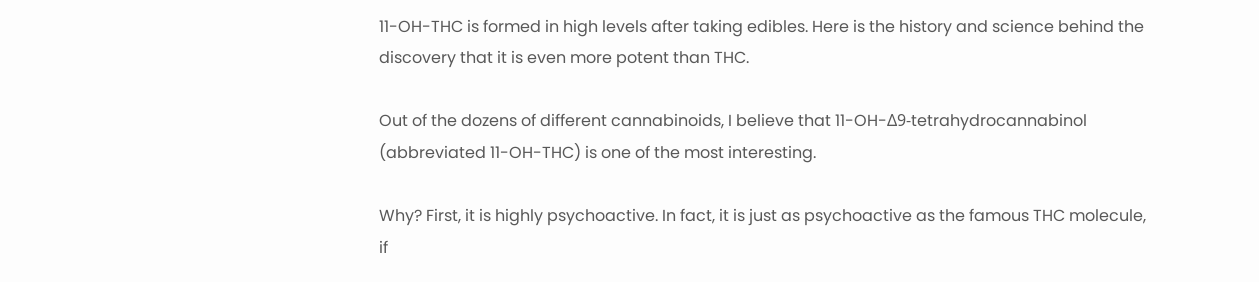11-OH-THC is formed in high levels after taking edibles. Here is the history and science behind the discovery that it is even more potent than THC.

Out of the dozens of different cannabinoids, I believe that 11-OH-Δ9-tetrahydrocannabinol (abbreviated 11-OH-THC) is one of the most interesting.

Why? First, it is highly psychoactive. In fact, it is just as psychoactive as the famous THC molecule, if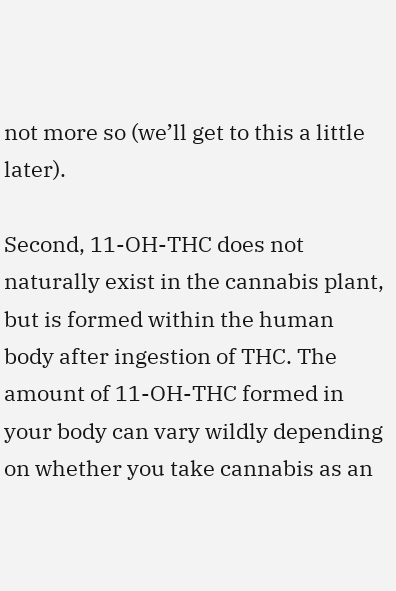not more so (we’ll get to this a little later).

Second, 11-OH-THC does not naturally exist in the cannabis plant, but is formed within the human body after ingestion of THC. The amount of 11-OH-THC formed in your body can vary wildly depending on whether you take cannabis as an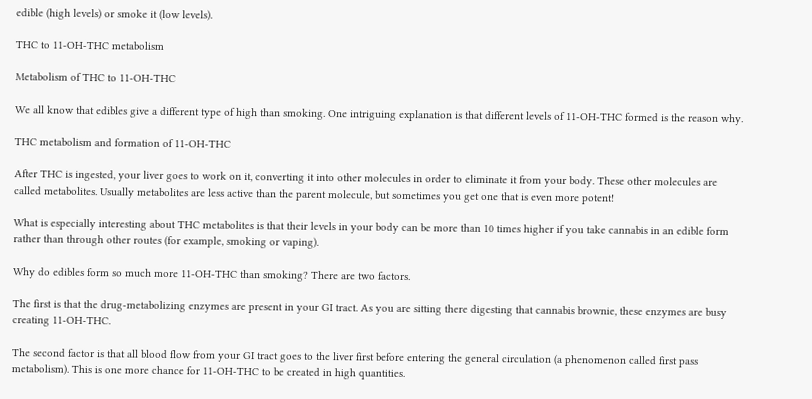edible (high levels) or smoke it (low levels).

THC to 11-OH-THC metabolism

Metabolism of THC to 11-OH-THC

We all know that edibles give a different type of high than smoking. One intriguing explanation is that different levels of 11-OH-THC formed is the reason why.

THC metabolism and formation of 11-OH-THC

After THC is ingested, your liver goes to work on it, converting it into other molecules in order to eliminate it from your body. These other molecules are called metabolites. Usually metabolites are less active than the parent molecule, but sometimes you get one that is even more potent!

What is especially interesting about THC metabolites is that their levels in your body can be more than 10 times higher if you take cannabis in an edible form rather than through other routes (for example, smoking or vaping).

Why do edibles form so much more 11-OH-THC than smoking? There are two factors.

The first is that the drug-metabolizing enzymes are present in your GI tract. As you are sitting there digesting that cannabis brownie, these enzymes are busy creating 11-OH-THC.

The second factor is that all blood flow from your GI tract goes to the liver first before entering the general circulation (a phenomenon called first pass metabolism). This is one more chance for 11-OH-THC to be created in high quantities.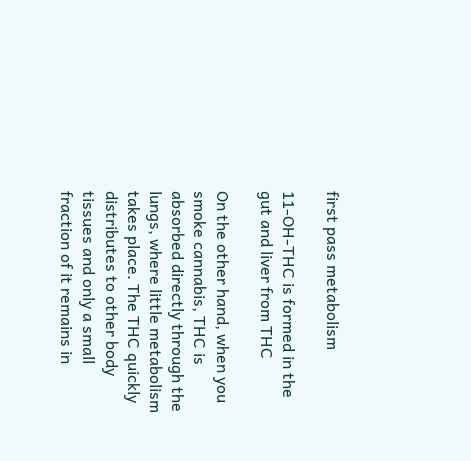first pass metabolism

11-OH-THC is formed in the gut and liver from THC

On the other hand, when you smoke cannabis, THC is absorbed directly through the lungs, where little metabolism takes place. The THC quickly distributes to other body tissues and only a small fraction of it remains in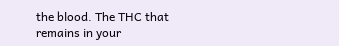the blood. The THC that remains in your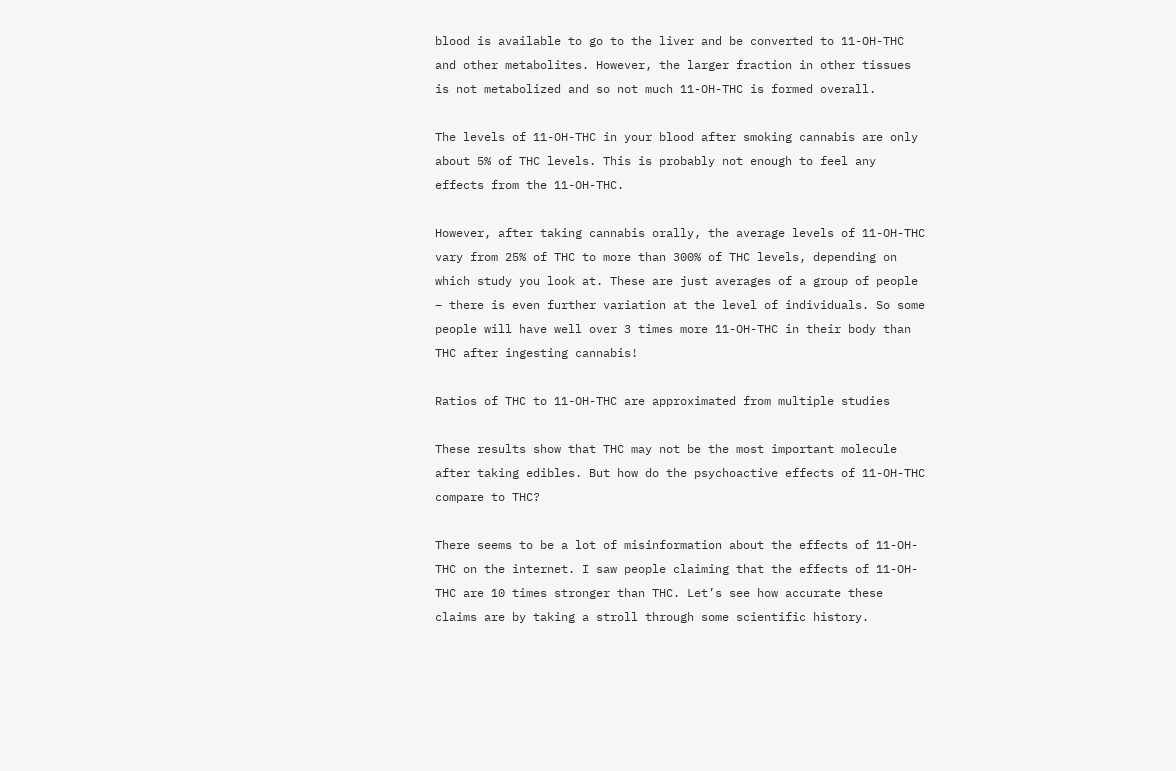blood is available to go to the liver and be converted to 11-OH-THC and other metabolites. However, the larger fraction in other tissues is not metabolized and so not much 11-OH-THC is formed overall.

The levels of 11-OH-THC in your blood after smoking cannabis are only about 5% of THC levels. This is probably not enough to feel any effects from the 11-OH-THC.

However, after taking cannabis orally, the average levels of 11-OH-THC vary from 25% of THC to more than 300% of THC levels, depending on which study you look at. These are just averages of a group of people – there is even further variation at the level of individuals. So some people will have well over 3 times more 11-OH-THC in their body than THC after ingesting cannabis!

Ratios of THC to 11-OH-THC are approximated from multiple studies

These results show that THC may not be the most important molecule after taking edibles. But how do the psychoactive effects of 11-OH-THC compare to THC?

There seems to be a lot of misinformation about the effects of 11-OH-THC on the internet. I saw people claiming that the effects of 11-OH-THC are 10 times stronger than THC. Let’s see how accurate these claims are by taking a stroll through some scientific history.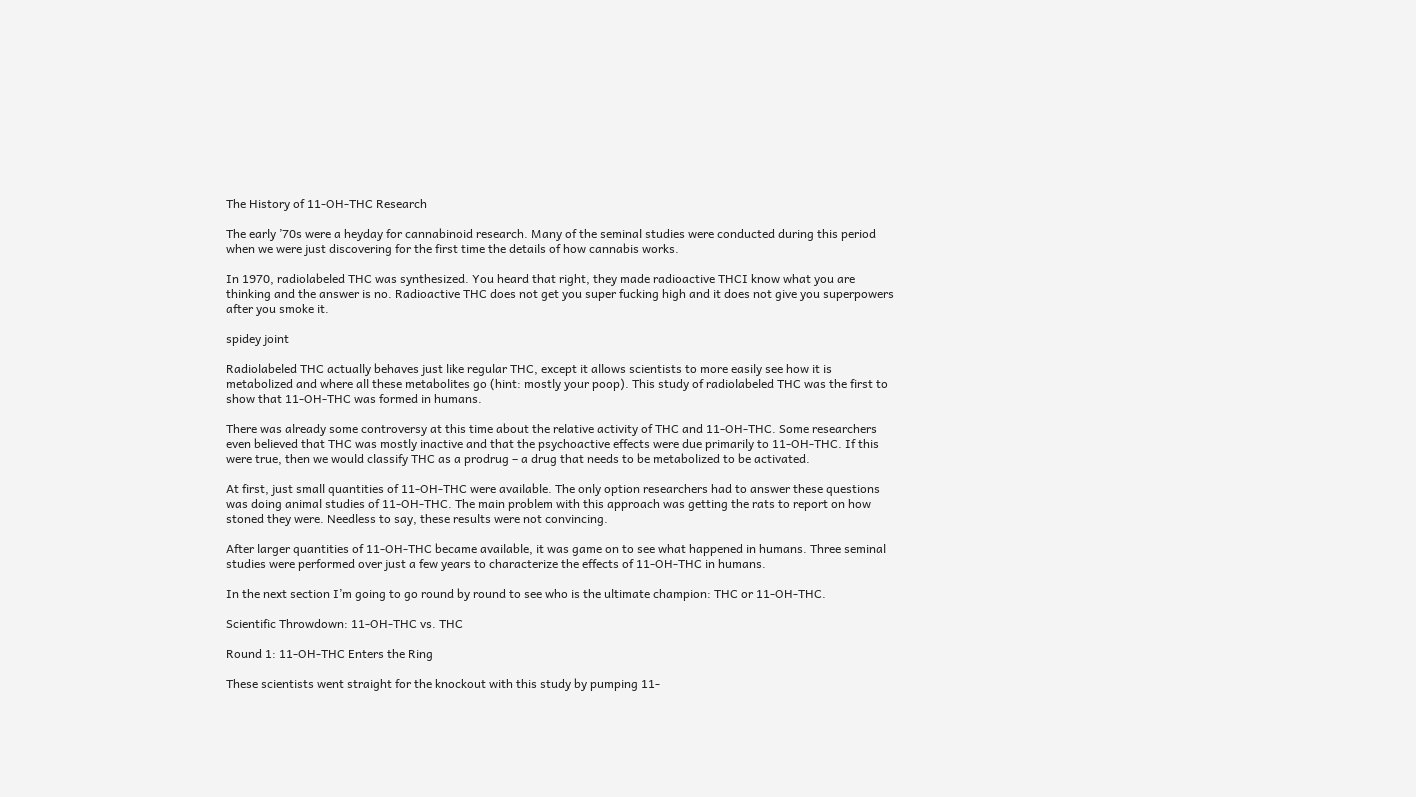The History of 11-OH-THC Research

The early ’70s were a heyday for cannabinoid research. Many of the seminal studies were conducted during this period when we were just discovering for the first time the details of how cannabis works.

In 1970, radiolabeled THC was synthesized. You heard that right, they made radioactive THCI know what you are thinking and the answer is no. Radioactive THC does not get you super fucking high and it does not give you superpowers after you smoke it.

spidey joint

Radiolabeled THC actually behaves just like regular THC, except it allows scientists to more easily see how it is metabolized and where all these metabolites go (hint: mostly your poop). This study of radiolabeled THC was the first to show that 11-OH-THC was formed in humans.

There was already some controversy at this time about the relative activity of THC and 11-OH-THC. Some researchers even believed that THC was mostly inactive and that the psychoactive effects were due primarily to 11-OH-THC. If this were true, then we would classify THC as a prodrug – a drug that needs to be metabolized to be activated.

At first, just small quantities of 11-OH-THC were available. The only option researchers had to answer these questions was doing animal studies of 11-OH-THC. The main problem with this approach was getting the rats to report on how stoned they were. Needless to say, these results were not convincing.

After larger quantities of 11-OH-THC became available, it was game on to see what happened in humans. Three seminal studies were performed over just a few years to characterize the effects of 11-OH-THC in humans.

In the next section I’m going to go round by round to see who is the ultimate champion: THC or 11-OH-THC.

Scientific Throwdown: 11-OH-THC vs. THC

Round 1: 11-OH-THC Enters the Ring

These scientists went straight for the knockout with this study by pumping 11-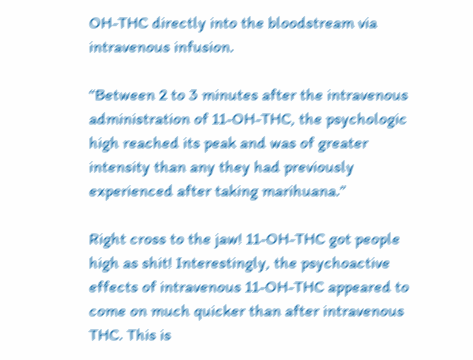OH-THC directly into the bloodstream via intravenous infusion.

“Between 2 to 3 minutes after the intravenous administration of 11-OH-THC, the psychologic high reached its peak and was of greater intensity than any they had previously experienced after taking marihuana.”

Right cross to the jaw! 11-OH-THC got people high as shit! Interestingly, the psychoactive effects of intravenous 11-OH-THC appeared to come on much quicker than after intravenous THC. This is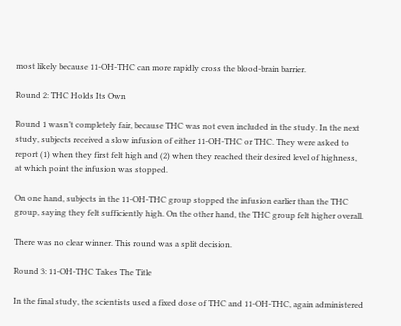most likely because 11-OH-THC can more rapidly cross the blood-brain barrier.

Round 2: THC Holds Its Own

Round 1 wasn’t completely fair, because THC was not even included in the study. In the next study, subjects received a slow infusion of either 11-OH-THC or THC. They were asked to report (1) when they first felt high and (2) when they reached their desired level of highness, at which point the infusion was stopped.

On one hand, subjects in the 11-OH-THC group stopped the infusion earlier than the THC group, saying they felt sufficiently high. On the other hand, the THC group felt higher overall.

There was no clear winner. This round was a split decision.

Round 3: 11-OH-THC Takes The Title

In the final study, the scientists used a fixed dose of THC and 11-OH-THC, again administered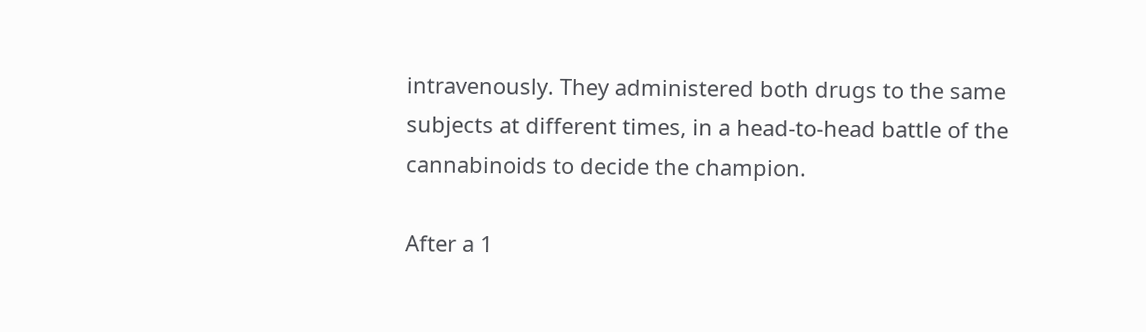intravenously. They administered both drugs to the same subjects at different times, in a head-to-head battle of the cannabinoids to decide the champion.

After a 1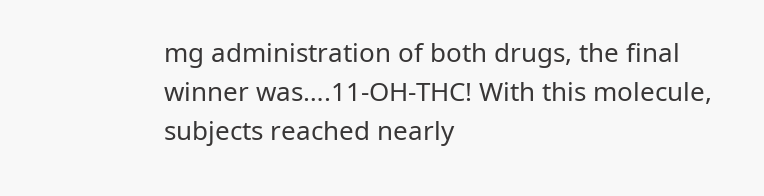mg administration of both drugs, the final winner was….11-OH-THC! With this molecule, subjects reached nearly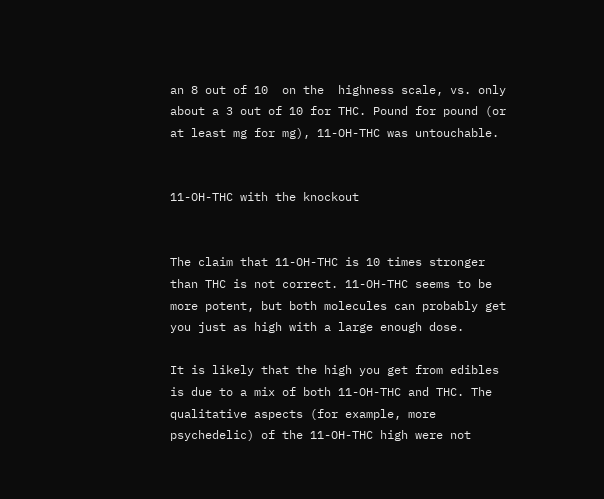an 8 out of 10  on the  highness scale, vs. only about a 3 out of 10 for THC. Pound for pound (or at least mg for mg), 11-OH-THC was untouchable.


11-OH-THC with the knockout


The claim that 11-OH-THC is 10 times stronger than THC is not correct. 11-OH-THC seems to be more potent, but both molecules can probably get you just as high with a large enough dose.

It is likely that the high you get from edibles is due to a mix of both 11-OH-THC and THC. The qualitative aspects (for example, more psychedelic) of the 11-OH-THC high were not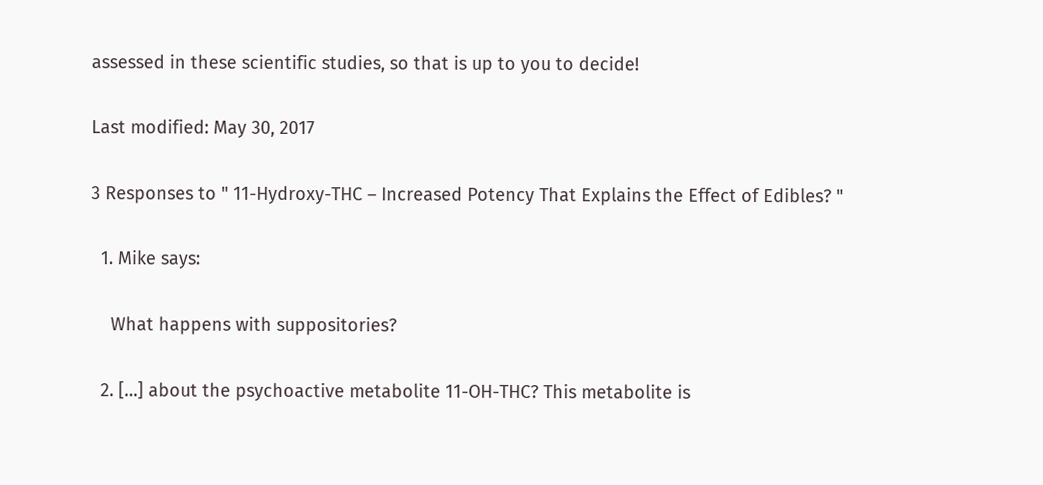assessed in these scientific studies, so that is up to you to decide!

Last modified: May 30, 2017

3 Responses to " 11-Hydroxy-THC – Increased Potency That Explains the Effect of Edibles? "

  1. Mike says:

    What happens with suppositories?

  2. […] about the psychoactive metabolite 11-OH-THC? This metabolite is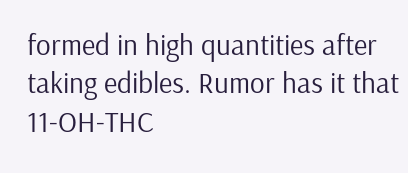formed in high quantities after taking edibles. Rumor has it that 11-OH-THC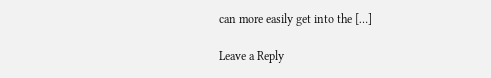can more easily get into the […]

Leave a Reply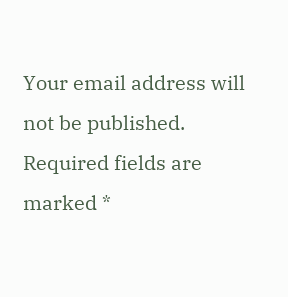Your email address will not be published. Required fields are marked *